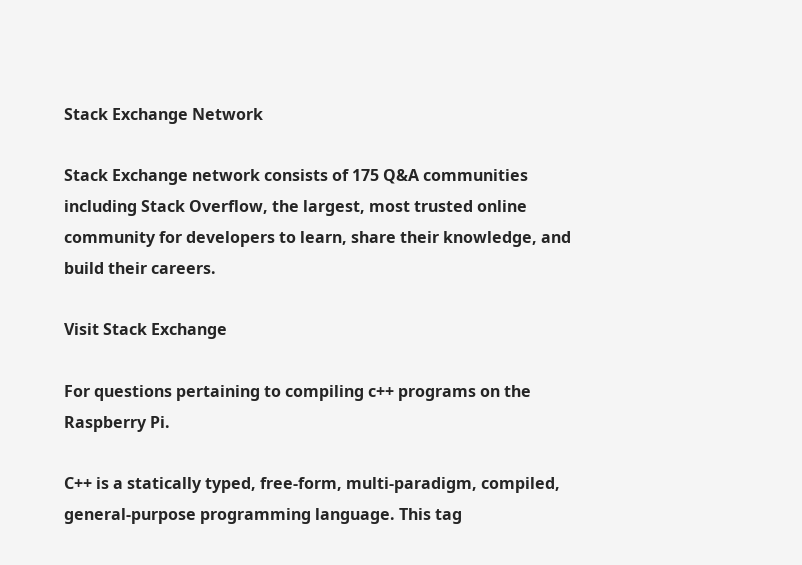Stack Exchange Network

Stack Exchange network consists of 175 Q&A communities including Stack Overflow, the largest, most trusted online community for developers to learn, share their knowledge, and build their careers.

Visit Stack Exchange

For questions pertaining to compiling c++ programs on the Raspberry Pi.

C++ is a statically typed, free-form, multi-paradigm, compiled, general-purpose programming language. This tag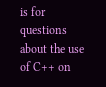is for questions about the use of C++ on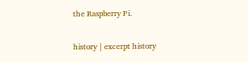the Raspberry Pi.

history | excerpt history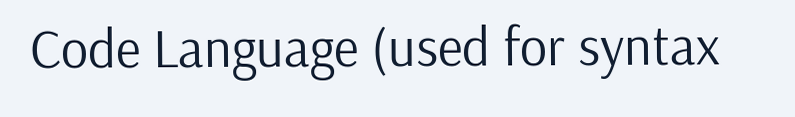Code Language (used for syntax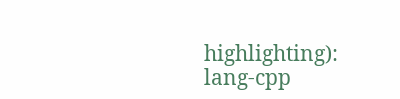highlighting): lang-cpp